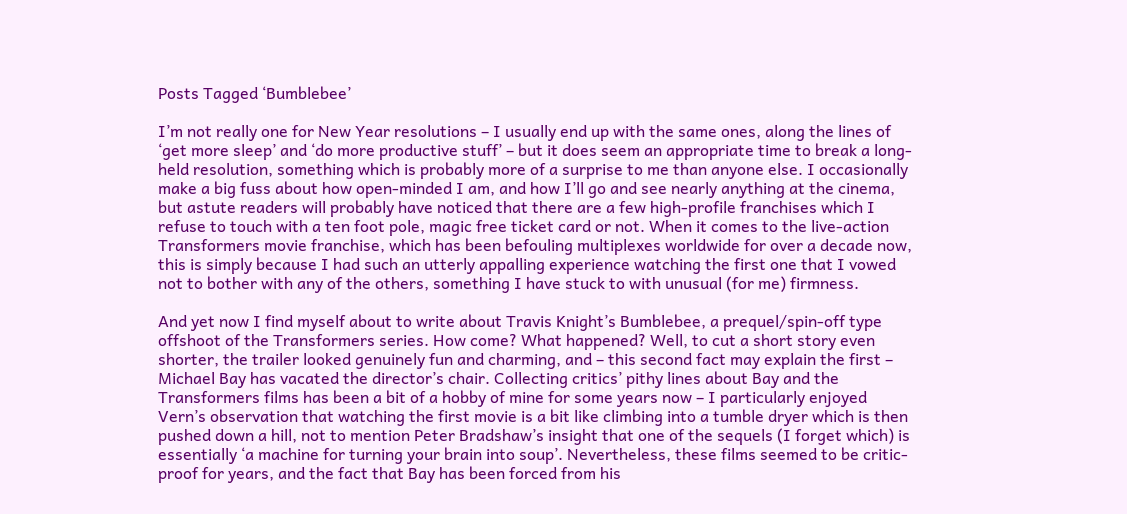Posts Tagged ‘Bumblebee’

I’m not really one for New Year resolutions – I usually end up with the same ones, along the lines of ‘get more sleep’ and ‘do more productive stuff’ – but it does seem an appropriate time to break a long-held resolution, something which is probably more of a surprise to me than anyone else. I occasionally make a big fuss about how open-minded I am, and how I’ll go and see nearly anything at the cinema, but astute readers will probably have noticed that there are a few high-profile franchises which I refuse to touch with a ten foot pole, magic free ticket card or not. When it comes to the live-action Transformers movie franchise, which has been befouling multiplexes worldwide for over a decade now, this is simply because I had such an utterly appalling experience watching the first one that I vowed not to bother with any of the others, something I have stuck to with unusual (for me) firmness.

And yet now I find myself about to write about Travis Knight’s Bumblebee, a prequel/spin-off type offshoot of the Transformers series. How come? What happened? Well, to cut a short story even shorter, the trailer looked genuinely fun and charming, and – this second fact may explain the first – Michael Bay has vacated the director’s chair. Collecting critics’ pithy lines about Bay and the Transformers films has been a bit of a hobby of mine for some years now – I particularly enjoyed Vern’s observation that watching the first movie is a bit like climbing into a tumble dryer which is then pushed down a hill, not to mention Peter Bradshaw’s insight that one of the sequels (I forget which) is essentially ‘a machine for turning your brain into soup’. Nevertheless, these films seemed to be critic-proof for years, and the fact that Bay has been forced from his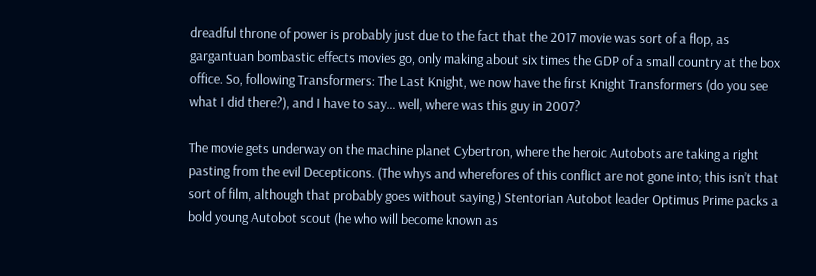dreadful throne of power is probably just due to the fact that the 2017 movie was sort of a flop, as gargantuan bombastic effects movies go, only making about six times the GDP of a small country at the box office. So, following Transformers: The Last Knight, we now have the first Knight Transformers (do you see what I did there?), and I have to say… well, where was this guy in 2007?

The movie gets underway on the machine planet Cybertron, where the heroic Autobots are taking a right pasting from the evil Decepticons. (The whys and wherefores of this conflict are not gone into; this isn’t that sort of film, although that probably goes without saying.) Stentorian Autobot leader Optimus Prime packs a bold young Autobot scout (he who will become known as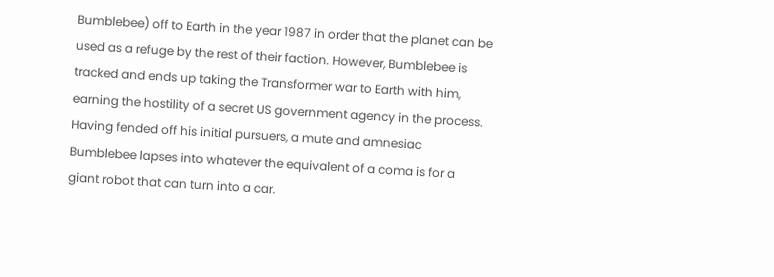Bumblebee) off to Earth in the year 1987 in order that the planet can be used as a refuge by the rest of their faction. However, Bumblebee is tracked and ends up taking the Transformer war to Earth with him, earning the hostility of a secret US government agency in the process. Having fended off his initial pursuers, a mute and amnesiac Bumblebee lapses into whatever the equivalent of a coma is for a giant robot that can turn into a car.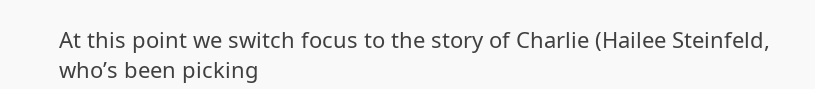At this point we switch focus to the story of Charlie (Hailee Steinfeld, who’s been picking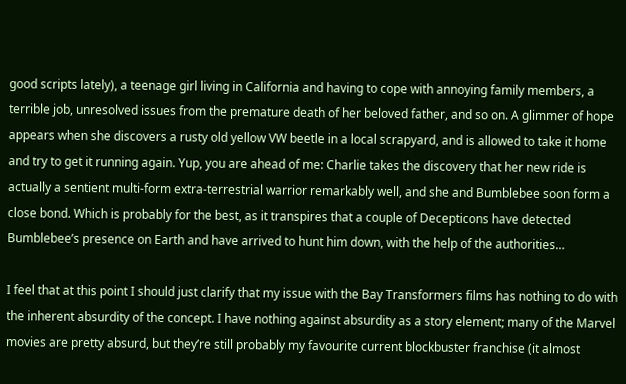good scripts lately), a teenage girl living in California and having to cope with annoying family members, a terrible job, unresolved issues from the premature death of her beloved father, and so on. A glimmer of hope appears when she discovers a rusty old yellow VW beetle in a local scrapyard, and is allowed to take it home and try to get it running again. Yup, you are ahead of me: Charlie takes the discovery that her new ride is actually a sentient multi-form extra-terrestrial warrior remarkably well, and she and Bumblebee soon form a close bond. Which is probably for the best, as it transpires that a couple of Decepticons have detected Bumblebee’s presence on Earth and have arrived to hunt him down, with the help of the authorities…

I feel that at this point I should just clarify that my issue with the Bay Transformers films has nothing to do with the inherent absurdity of the concept. I have nothing against absurdity as a story element; many of the Marvel movies are pretty absurd, but they’re still probably my favourite current blockbuster franchise (it almost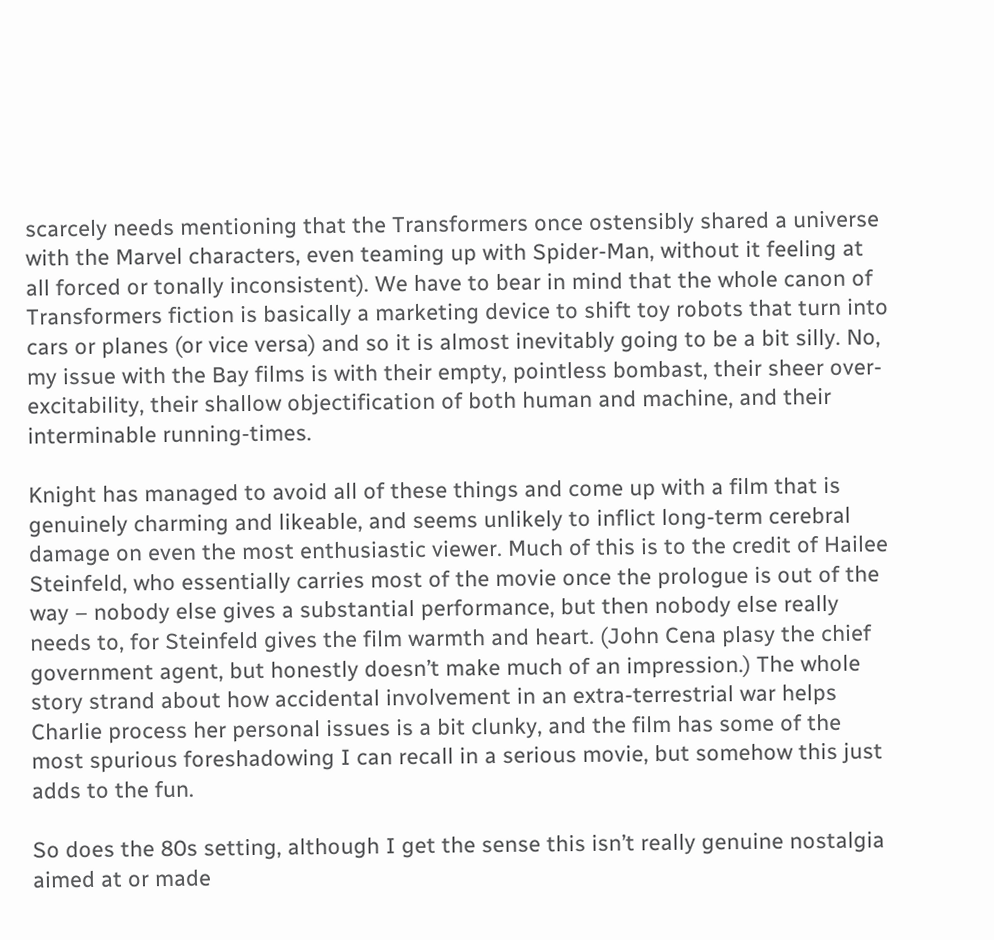scarcely needs mentioning that the Transformers once ostensibly shared a universe with the Marvel characters, even teaming up with Spider-Man, without it feeling at all forced or tonally inconsistent). We have to bear in mind that the whole canon of Transformers fiction is basically a marketing device to shift toy robots that turn into cars or planes (or vice versa) and so it is almost inevitably going to be a bit silly. No, my issue with the Bay films is with their empty, pointless bombast, their sheer over-excitability, their shallow objectification of both human and machine, and their interminable running-times.

Knight has managed to avoid all of these things and come up with a film that is genuinely charming and likeable, and seems unlikely to inflict long-term cerebral damage on even the most enthusiastic viewer. Much of this is to the credit of Hailee Steinfeld, who essentially carries most of the movie once the prologue is out of the way – nobody else gives a substantial performance, but then nobody else really needs to, for Steinfeld gives the film warmth and heart. (John Cena plasy the chief government agent, but honestly doesn’t make much of an impression.) The whole story strand about how accidental involvement in an extra-terrestrial war helps Charlie process her personal issues is a bit clunky, and the film has some of the most spurious foreshadowing I can recall in a serious movie, but somehow this just adds to the fun.

So does the 80s setting, although I get the sense this isn’t really genuine nostalgia aimed at or made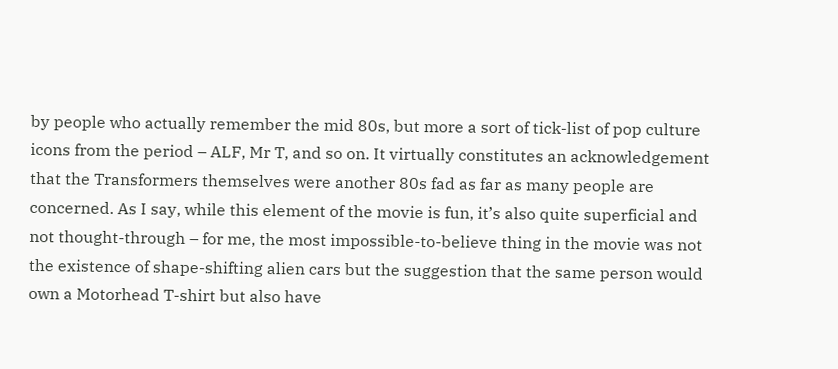by people who actually remember the mid 80s, but more a sort of tick-list of pop culture icons from the period – ALF, Mr T, and so on. It virtually constitutes an acknowledgement that the Transformers themselves were another 80s fad as far as many people are concerned. As I say, while this element of the movie is fun, it’s also quite superficial and not thought-through – for me, the most impossible-to-believe thing in the movie was not the existence of shape-shifting alien cars but the suggestion that the same person would own a Motorhead T-shirt but also have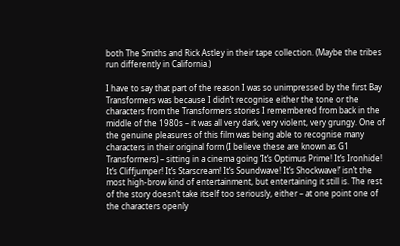both The Smiths and Rick Astley in their tape collection. (Maybe the tribes run differently in California.)

I have to say that part of the reason I was so unimpressed by the first Bay Transformers was because I didn’t recognise either the tone or the characters from the Transformers stories I remembered from back in the middle of the 1980s – it was all very dark, very violent, very grungy. One of the genuine pleasures of this film was being able to recognise many characters in their original form (I believe these are known as G1 Transformers) – sitting in a cinema going ‘It’s Optimus Prime! It’s Ironhide! It’s Cliffjumper! It’s Starscream! It’s Soundwave! It’s Shockwave!’ isn’t the most high-brow kind of entertainment, but entertaining it still is. The rest of the story doesn’t take itself too seriously, either – at one point one of the characters openly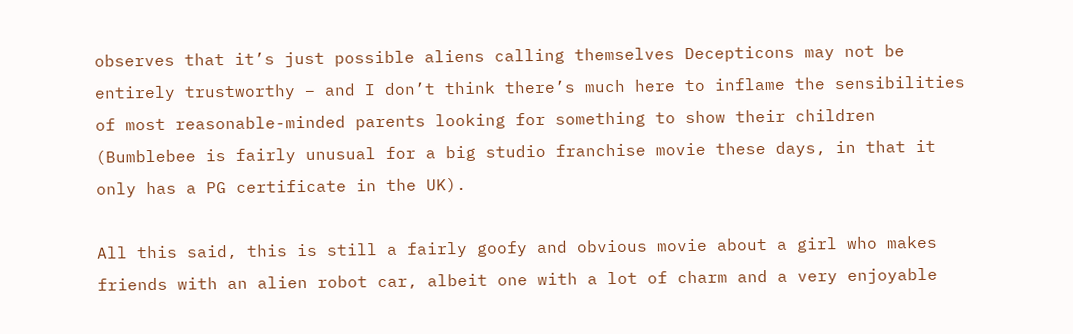observes that it’s just possible aliens calling themselves Decepticons may not be entirely trustworthy – and I don’t think there’s much here to inflame the sensibilities of most reasonable-minded parents looking for something to show their children (Bumblebee is fairly unusual for a big studio franchise movie these days, in that it only has a PG certificate in the UK).

All this said, this is still a fairly goofy and obvious movie about a girl who makes friends with an alien robot car, albeit one with a lot of charm and a very enjoyable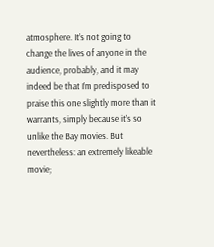atmosphere. It’s not going to change the lives of anyone in the audience, probably, and it may indeed be that I’m predisposed to praise this one slightly more than it warrants, simply because it’s so unlike the Bay movies. But nevertheless: an extremely likeable movie;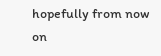hopefully from now on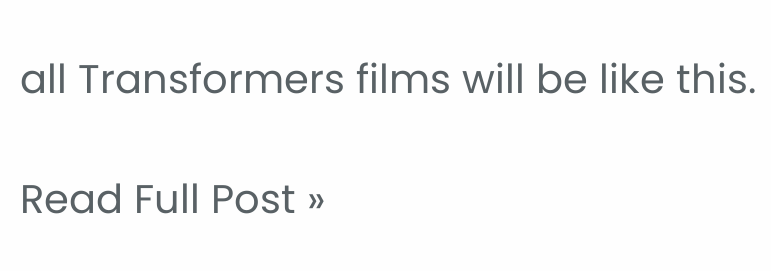all Transformers films will be like this.

Read Full Post »